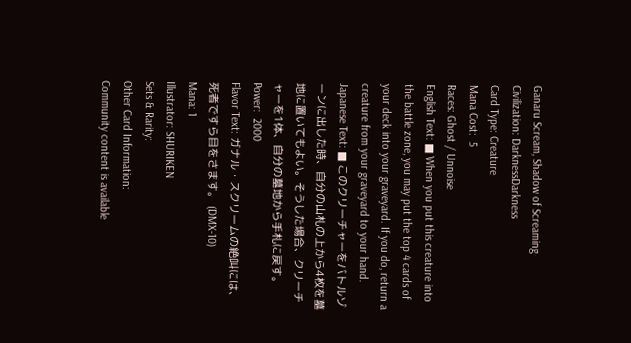Ganaru Scream, Shadow of Screaming
Civilization: DarknessDarkness
Card Type: Creature
Mana Cost:  5
Races: Ghost / Unnoise
English Text: ■ When you put this creature into the battle zone, you may put the top 4 cards of your deck into your graveyard. If you do, return a creature from your graveyard to your hand.
Japanese Text: ■ このクリーチャーをバトルゾーンに出した時、自分の山札の上から4枚を墓地に置いてもよい。そうした場合、クリーチャーを1体、自分の墓地から手札に戻す。
Power:  2000
Flavor Text: ガナル・スクリームの絶叫には、死者ですら目をさます。 (DMX-10)
Mana: 1
Illustrator: SHURIKEN
Sets & Rarity:
Other Card Information:
Community content is available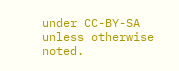under CC-BY-SA unless otherwise noted.